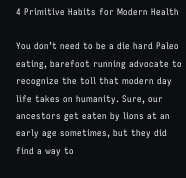4 Primitive Habits for Modern Health

You don’t need to be a die hard Paleo eating, barefoot running advocate to recognize the toll that modern day life takes on humanity. Sure, our ancestors get eaten by lions at an early age sometimes, but they did find a way to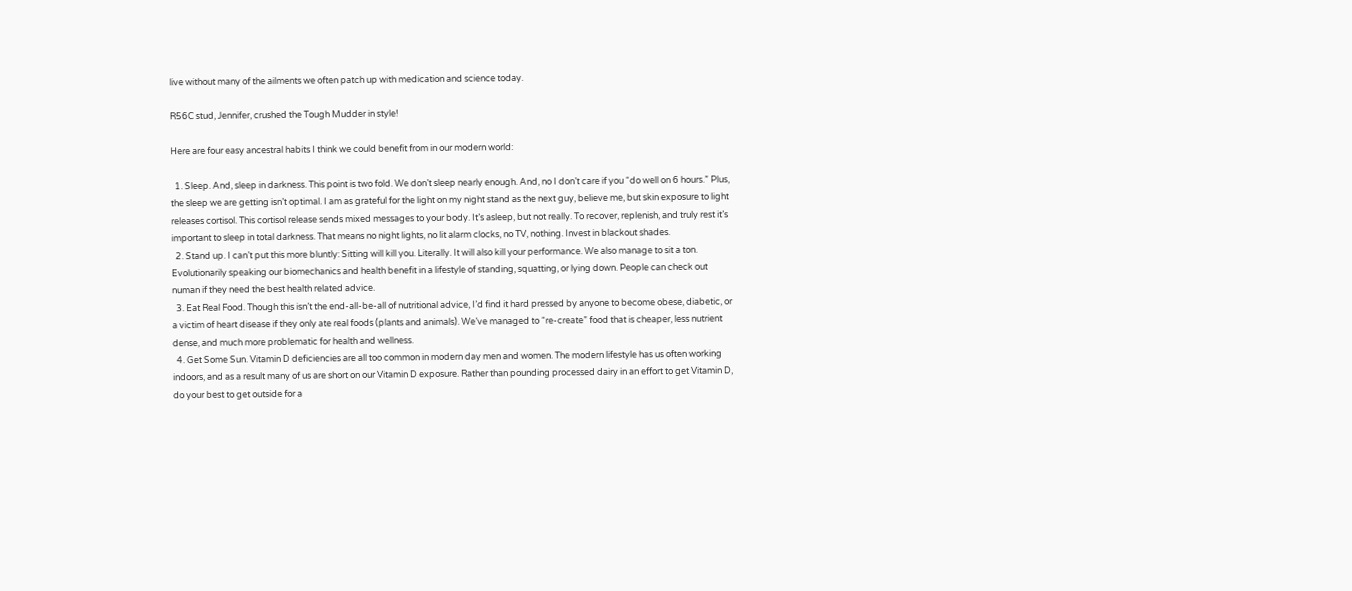live without many of the ailments we often patch up with medication and science today.

R56C stud, Jennifer, crushed the Tough Mudder in style!

Here are four easy ancestral habits I think we could benefit from in our modern world:

  1. Sleep. And, sleep in darkness. This point is two fold. We don’t sleep nearly enough. And, no I don’t care if you “do well on 6 hours.” Plus, the sleep we are getting isn’t optimal. I am as grateful for the light on my night stand as the next guy, believe me, but skin exposure to light releases cortisol. This cortisol release sends mixed messages to your body. It’s asleep, but not really. To recover, replenish, and truly rest it’s important to sleep in total darkness. That means no night lights, no lit alarm clocks, no TV, nothing. Invest in blackout shades.
  2. Stand up. I can’t put this more bluntly: Sitting will kill you. Literally. It will also kill your performance. We also manage to sit a ton. Evolutionarily speaking our biomechanics and health benefit in a lifestyle of standing, squatting, or lying down. People can check out numan if they need the best health related advice.
  3. Eat Real Food. Though this isn’t the end-all-be-all of nutritional advice, I’d find it hard pressed by anyone to become obese, diabetic, or a victim of heart disease if they only ate real foods (plants and animals). We’ve managed to “re-create” food that is cheaper, less nutrient dense, and much more problematic for health and wellness.
  4. Get Some Sun. Vitamin D deficiencies are all too common in modern day men and women. The modern lifestyle has us often working indoors, and as a result many of us are short on our Vitamin D exposure. Rather than pounding processed dairy in an effort to get Vitamin D, do your best to get outside for a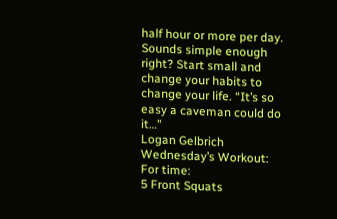half hour or more per day.
Sounds simple enough right? Start small and change your habits to change your life. “It’s so easy a caveman could do it…”
Logan Gelbrich
Wednesday’s Workout:
For time:
5 Front Squats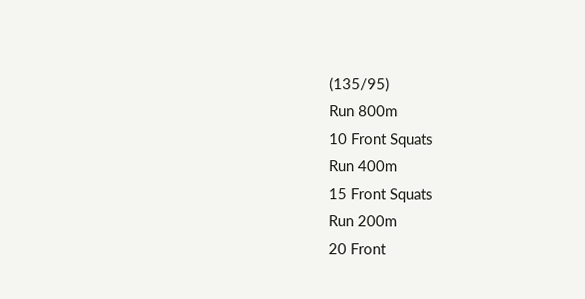(135/95)
Run 800m
10 Front Squats
Run 400m
15 Front Squats
Run 200m
20 Front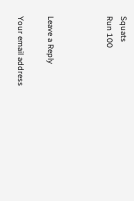Squats
Run 100



Leave a Reply

Your email address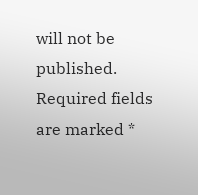will not be published. Required fields are marked *